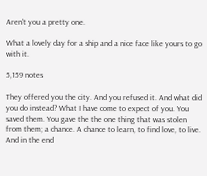Aren't you a pretty one.

What a lovely day for a ship and a nice face like yours to go with it.

5,159 notes

They offered you the city. And you refused it. And what did you do instead? What I have come to expect of you. You saved them. You gave the the one thing that was stolen from them; a chance. A chance to learn, to find love, to live. And in the end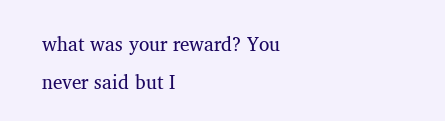what was your reward? You never said but I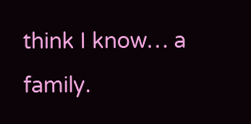think I know… a family.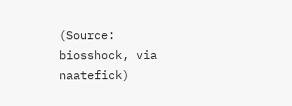(Source: biosshock, via naatefick)